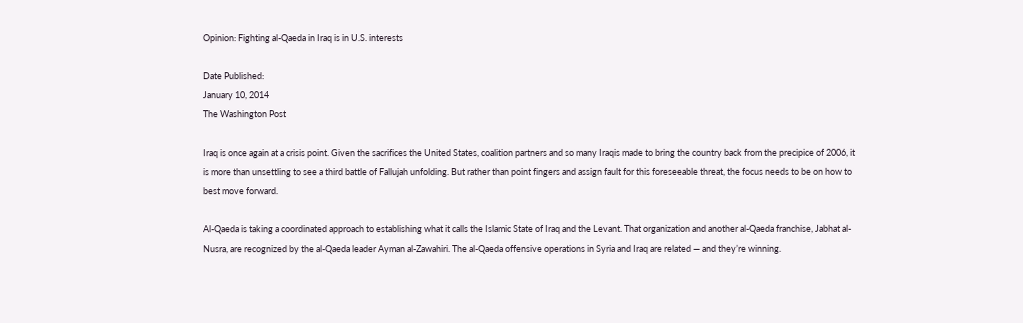Opinion: Fighting al-Qaeda in Iraq is in U.S. interests

Date Published:
January 10, 2014
The Washington Post

Iraq is once again at a crisis point. Given the sacrifices the United States, coalition partners and so many Iraqis made to bring the country back from the precipice of 2006, it is more than unsettling to see a third battle of Fallujah unfolding. But rather than point fingers and assign fault for this foreseeable threat, the focus needs to be on how to best move forward.

Al-Qaeda is taking a coordinated approach to establishing what it calls the Islamic State of Iraq and the Levant. That organization and another al-Qaeda franchise, Jabhat al-Nusra, are recognized by the al-Qaeda leader Ayman al-Zawahiri. The al-Qaeda offensive operations in Syria and Iraq are related — and they’re winning.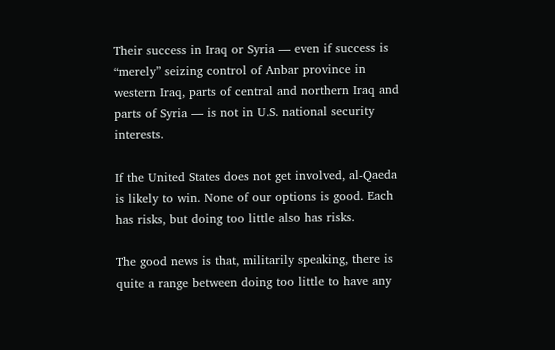Their success in Iraq or Syria — even if success is “merely” seizing control of Anbar province in western Iraq, parts of central and northern Iraq and parts of Syria — is not in U.S. national security interests.

If the United States does not get involved, al-Qaeda is likely to win. None of our options is good. Each has risks, but doing too little also has risks.

The good news is that, militarily speaking, there is quite a range between doing too little to have any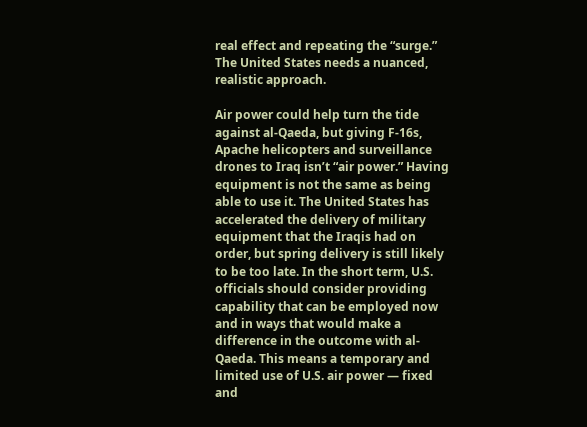real effect and repeating the “surge.” The United States needs a nuanced, realistic approach.

Air power could help turn the tide against al-Qaeda, but giving F-16s, Apache helicopters and surveillance drones to Iraq isn’t “air power.” Having equipment is not the same as being able to use it. The United States has accelerated the delivery of military equipment that the Iraqis had on order, but spring delivery is still likely to be too late. In the short term, U.S. officials should consider providing capability that can be employed now and in ways that would make a difference in the outcome with al-Qaeda. This means a temporary and limited use of U.S. air power — fixed and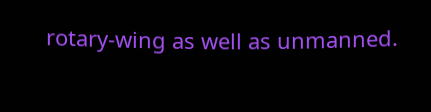rotary-wing as well as unmanned.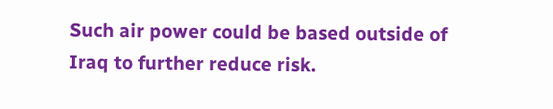Such air power could be based outside of Iraq to further reduce risk.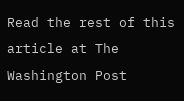Read the rest of this article at The Washington Post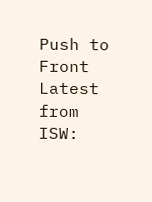Push to Front Latest from ISW: